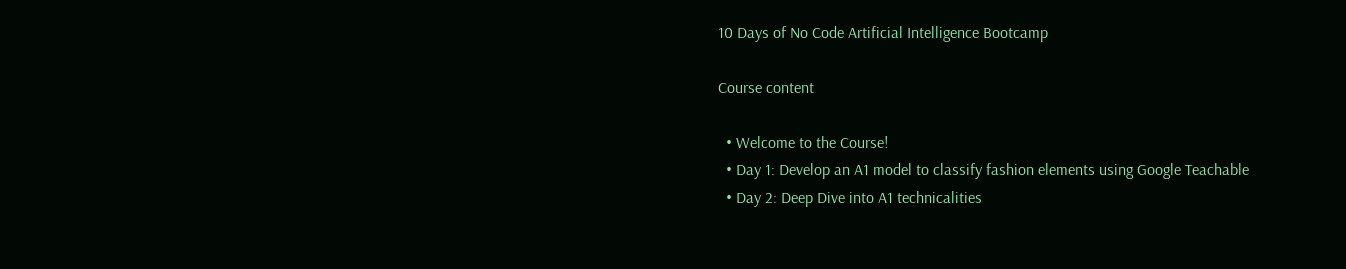10 Days of No Code Artificial Intelligence Bootcamp

Course content

  • Welcome to the Course!
  • Day 1: Develop an A1 model to classify fashion elements using Google Teachable
  • Day 2: Deep Dive into A1 technicalities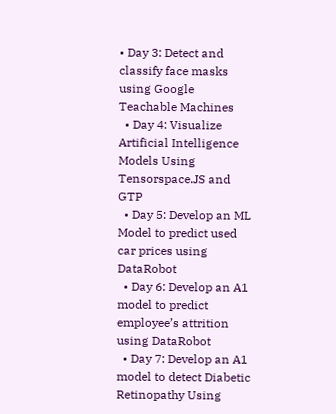• Day 3: Detect and classify face masks using Google Teachable Machines
  • Day 4: Visualize Artificial Intelligence Models Using Tensorspace.JS and GTP
  • Day 5: Develop an ML Model to predict used car prices using DataRobot
  • Day 6: Develop an A1 model to predict employee’s attrition using DataRobot
  • Day 7: Develop an A1 model to detect Diabetic Retinopathy Using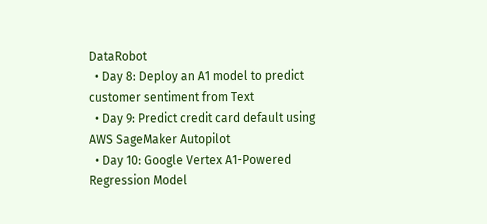DataRobot
  • Day 8: Deploy an A1 model to predict customer sentiment from Text
  • Day 9: Predict credit card default using AWS SageMaker Autopilot
  • Day 10: Google Vertex A1-Powered Regression Model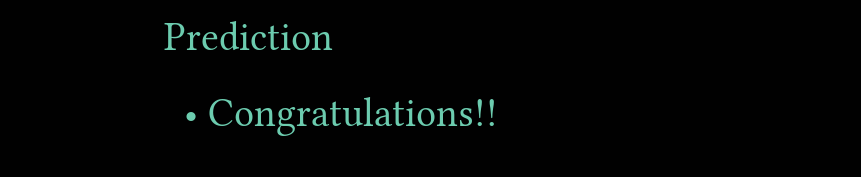Prediction
  • Congratulations!!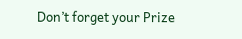Don’t forget your Prize